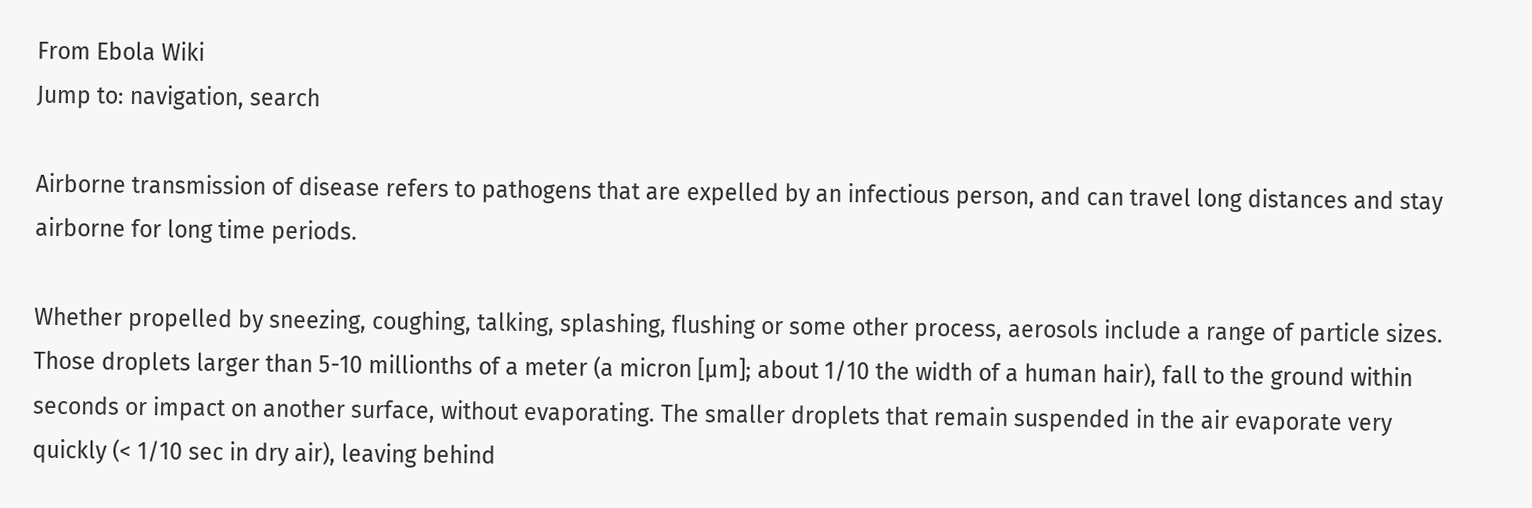From Ebola Wiki
Jump to: navigation, search

Airborne transmission of disease refers to pathogens that are expelled by an infectious person, and can travel long distances and stay airborne for long time periods.

Whether propelled by sneezing, coughing, talking, splashing, flushing or some other process, aerosols include a range of particle sizes. Those droplets larger than 5-10 millionths of a meter (a micron [µm]; about 1/10 the width of a human hair), fall to the ground within seconds or impact on another surface, without evaporating. The smaller droplets that remain suspended in the air evaporate very quickly (< 1/10 sec in dry air), leaving behind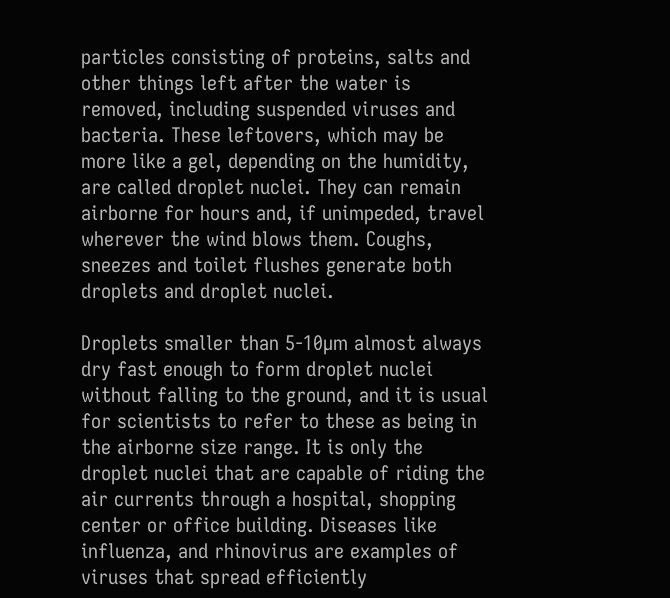particles consisting of proteins, salts and other things left after the water is removed, including suspended viruses and bacteria. These leftovers, which may be more like a gel, depending on the humidity, are called droplet nuclei. They can remain airborne for hours and, if unimpeded, travel wherever the wind blows them. Coughs, sneezes and toilet flushes generate both droplets and droplet nuclei.

Droplets smaller than 5-10µm almost always dry fast enough to form droplet nuclei without falling to the ground, and it is usual for scientists to refer to these as being in the airborne size range. It is only the droplet nuclei that are capable of riding the air currents through a hospital, shopping center or office building. Diseases like influenza, and rhinovirus are examples of viruses that spread efficiently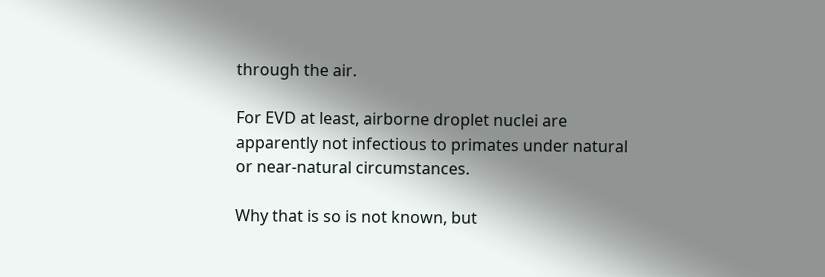through the air.

For EVD at least, airborne droplet nuclei are apparently not infectious to primates under natural or near-natural circumstances.

Why that is so is not known, but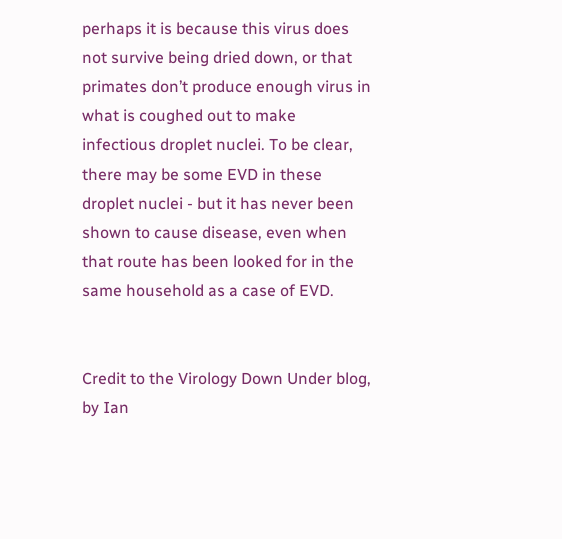perhaps it is because this virus does not survive being dried down, or that primates don’t produce enough virus in what is coughed out to make infectious droplet nuclei. To be clear, there may be some EVD in these droplet nuclei - but it has never been shown to cause disease, even when that route has been looked for in the same household as a case of EVD.


Credit to the Virology Down Under blog, by Ian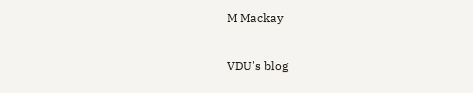M Mackay

VDU's blog